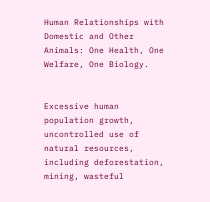Human Relationships with Domestic and Other Animals: One Health, One Welfare, One Biology.


Excessive human population growth, uncontrolled use of natural resources, including deforestation, mining, wasteful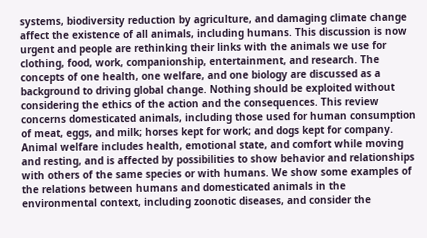systems, biodiversity reduction by agriculture, and damaging climate change affect the existence of all animals, including humans. This discussion is now urgent and people are rethinking their links with the animals we use for clothing, food, work, companionship, entertainment, and research. The concepts of one health, one welfare, and one biology are discussed as a background to driving global change. Nothing should be exploited without considering the ethics of the action and the consequences. This review concerns domesticated animals, including those used for human consumption of meat, eggs, and milk; horses kept for work; and dogs kept for company. Animal welfare includes health, emotional state, and comfort while moving and resting, and is affected by possibilities to show behavior and relationships with others of the same species or with humans. We show some examples of the relations between humans and domesticated animals in the environmental context, including zoonotic diseases, and consider the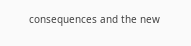consequences and the new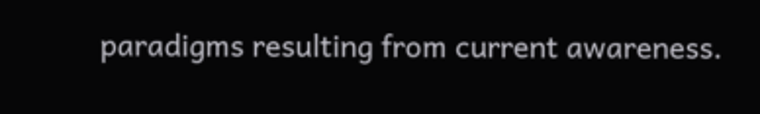paradigms resulting from current awareness.